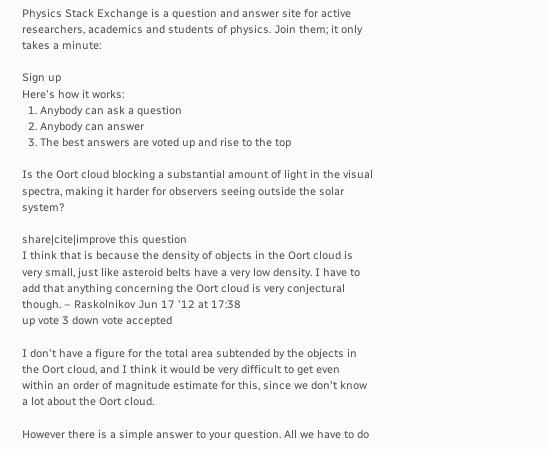Physics Stack Exchange is a question and answer site for active researchers, academics and students of physics. Join them; it only takes a minute:

Sign up
Here's how it works:
  1. Anybody can ask a question
  2. Anybody can answer
  3. The best answers are voted up and rise to the top

Is the Oort cloud blocking a substantial amount of light in the visual spectra, making it harder for observers seeing outside the solar system?

share|cite|improve this question
I think that is because the density of objects in the Oort cloud is very small, just like asteroid belts have a very low density. I have to add that anything concerning the Oort cloud is very conjectural though. – Raskolnikov Jun 17 '12 at 17:38
up vote 3 down vote accepted

I don't have a figure for the total area subtended by the objects in the Oort cloud, and I think it would be very difficult to get even within an order of magnitude estimate for this, since we don't know a lot about the Oort cloud.

However there is a simple answer to your question. All we have to do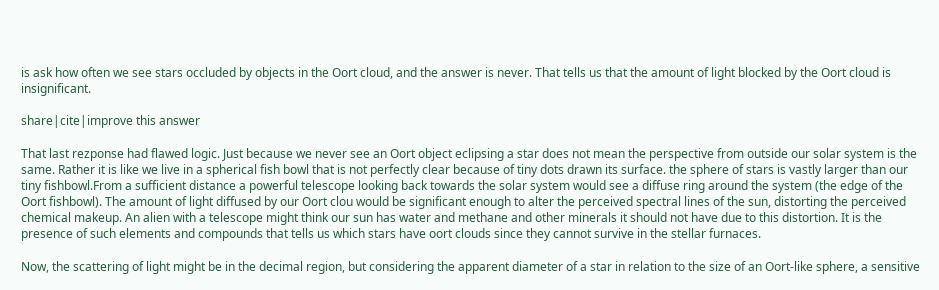is ask how often we see stars occluded by objects in the Oort cloud, and the answer is never. That tells us that the amount of light blocked by the Oort cloud is insignificant.

share|cite|improve this answer

That last rezponse had flawed logic. Just because we never see an Oort object eclipsing a star does not mean the perspective from outside our solar system is the same. Rather it is like we live in a spherical fish bowl that is not perfectly clear because of tiny dots drawn its surface. the sphere of stars is vastly larger than our tiny fishbowl.From a sufficient distance a powerful telescope looking back towards the solar system would see a diffuse ring around the system (the edge of the Oort fishbowl). The amount of light diffused by our Oort clou would be significant enough to alter the perceived spectral lines of the sun, distorting the perceived chemical makeup. An alien with a telescope might think our sun has water and methane and other minerals it should not have due to this distortion. It is the presence of such elements and compounds that tells us which stars have oort clouds since they cannot survive in the stellar furnaces.

Now, the scattering of light might be in the decimal region, but considering the apparent diameter of a star in relation to the size of an Oort-like sphere, a sensitive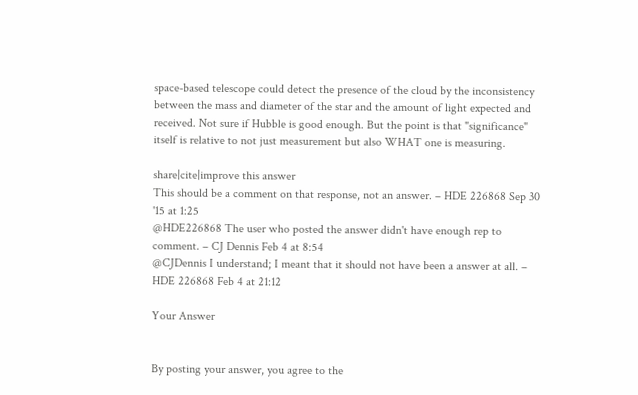space-based telescope could detect the presence of the cloud by the inconsistency between the mass and diameter of the star and the amount of light expected and received. Not sure if Hubble is good enough. But the point is that "significance" itself is relative to not just measurement but also WHAT one is measuring.

share|cite|improve this answer
This should be a comment on that response, not an answer. – HDE 226868 Sep 30 '15 at 1:25
@HDE226868 The user who posted the answer didn't have enough rep to comment. – CJ Dennis Feb 4 at 8:54
@CJDennis I understand; I meant that it should not have been a answer at all. – HDE 226868 Feb 4 at 21:12

Your Answer


By posting your answer, you agree to the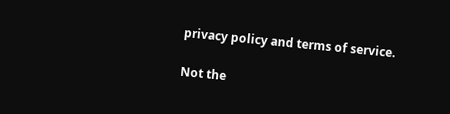privacy policy and terms of service.

Not the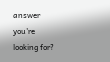answer you're looking for?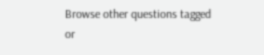Browse other questions tagged or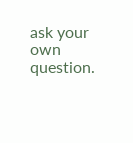ask your own question.